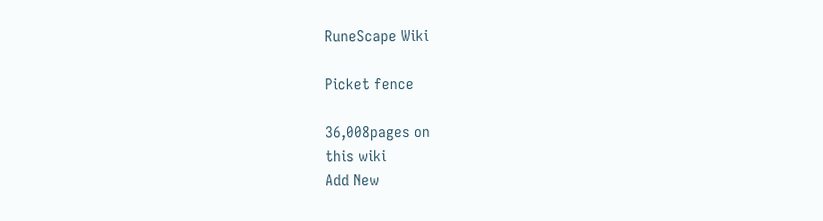RuneScape Wiki

Picket fence

36,008pages on
this wiki
Add New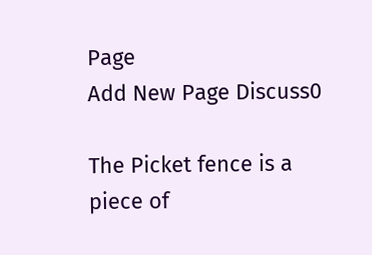Page
Add New Page Discuss0

The Picket fence is a piece of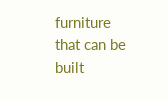furniture that can be built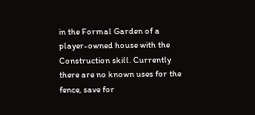in the Formal Garden of a player-owned house with the Construction skill. Currently there are no known uses for the fence, save for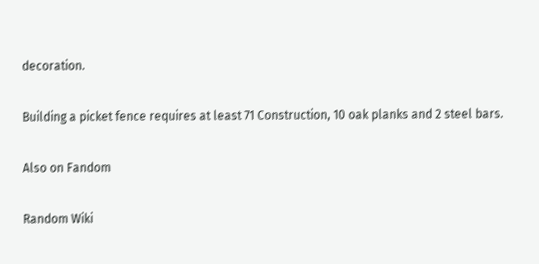decoration.

Building a picket fence requires at least 71 Construction, 10 oak planks and 2 steel bars.

Also on Fandom

Random Wiki